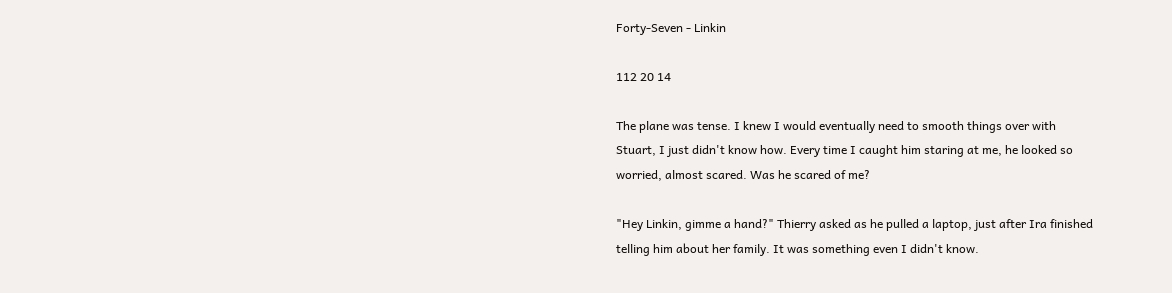Forty-Seven - Linkin

112 20 14

The plane was tense. I knew I would eventually need to smooth things over with Stuart, I just didn't know how. Every time I caught him staring at me, he looked so worried, almost scared. Was he scared of me?

"Hey Linkin, gimme a hand?" Thierry asked as he pulled a laptop, just after Ira finished telling him about her family. It was something even I didn't know.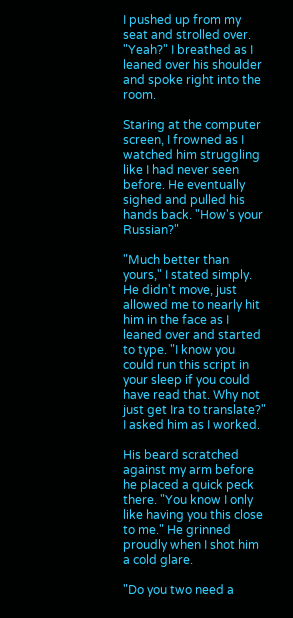I pushed up from my seat and strolled over. "Yeah?" I breathed as I leaned over his shoulder and spoke right into the room.

Staring at the computer screen, I frowned as I watched him struggling like I had never seen before. He eventually sighed and pulled his hands back. "How's your Russian?"

"Much better than yours," I stated simply. He didn't move, just allowed me to nearly hit him in the face as I leaned over and started to type. "I know you could run this script in your sleep if you could have read that. Why not just get Ira to translate?" I asked him as I worked.

His beard scratched against my arm before he placed a quick peck there. "You know I only like having you this close to me." He grinned proudly when I shot him a cold glare.

"Do you two need a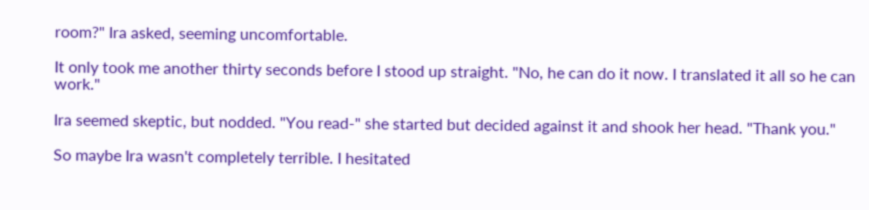room?" Ira asked, seeming uncomfortable.

It only took me another thirty seconds before I stood up straight. "No, he can do it now. I translated it all so he can work."

Ira seemed skeptic, but nodded. "You read-" she started but decided against it and shook her head. "Thank you."

So maybe Ira wasn't completely terrible. I hesitated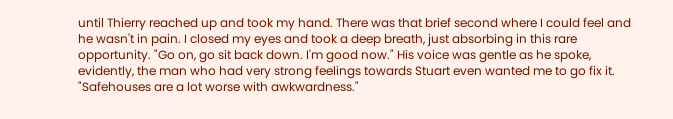until Thierry reached up and took my hand. There was that brief second where I could feel and he wasn't in pain. I closed my eyes and took a deep breath, just absorbing in this rare opportunity. "Go on, go sit back down. I'm good now." His voice was gentle as he spoke, evidently, the man who had very strong feelings towards Stuart even wanted me to go fix it. "Safehouses are a lot worse with awkwardness."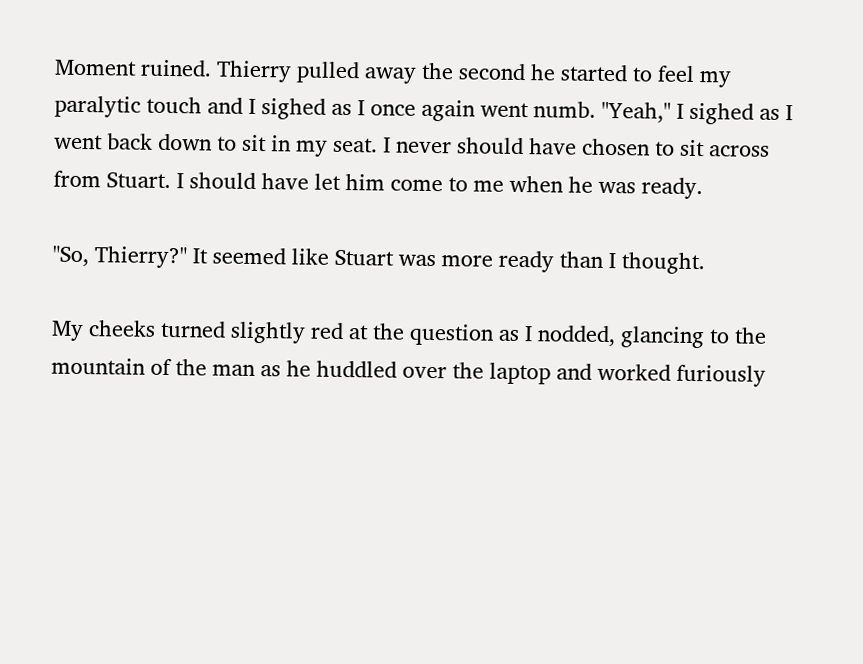Moment ruined. Thierry pulled away the second he started to feel my paralytic touch and I sighed as I once again went numb. "Yeah," I sighed as I went back down to sit in my seat. I never should have chosen to sit across from Stuart. I should have let him come to me when he was ready.

"So, Thierry?" It seemed like Stuart was more ready than I thought.

My cheeks turned slightly red at the question as I nodded, glancing to the mountain of the man as he huddled over the laptop and worked furiously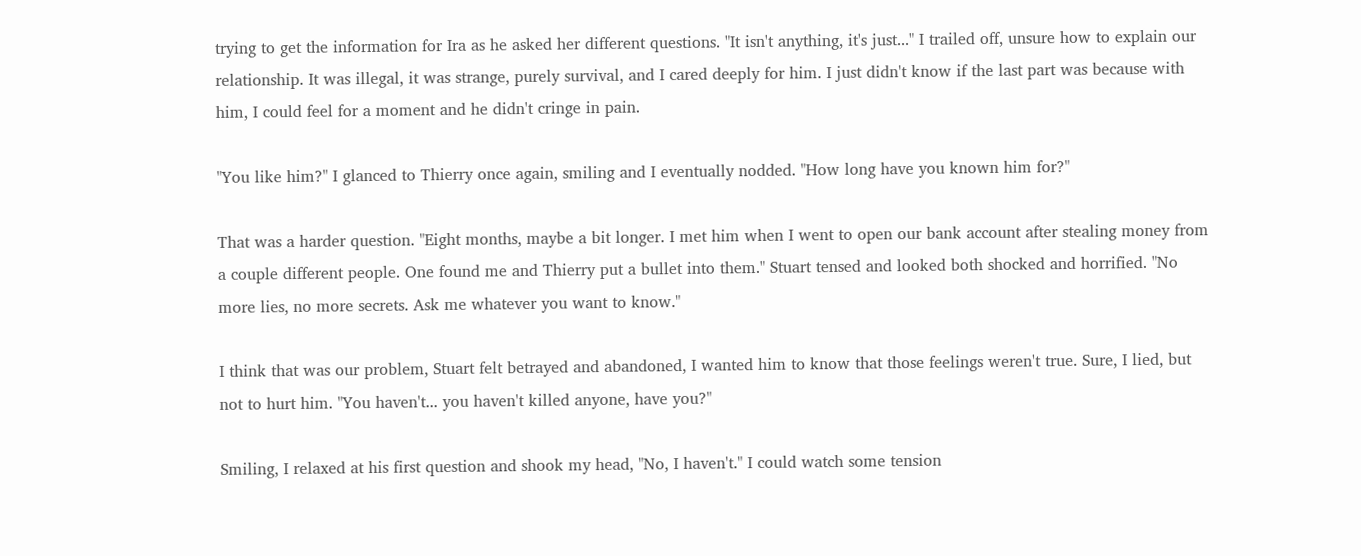trying to get the information for Ira as he asked her different questions. "It isn't anything, it's just..." I trailed off, unsure how to explain our relationship. It was illegal, it was strange, purely survival, and I cared deeply for him. I just didn't know if the last part was because with him, I could feel for a moment and he didn't cringe in pain.

"You like him?" I glanced to Thierry once again, smiling and I eventually nodded. "How long have you known him for?"

That was a harder question. "Eight months, maybe a bit longer. I met him when I went to open our bank account after stealing money from a couple different people. One found me and Thierry put a bullet into them." Stuart tensed and looked both shocked and horrified. "No more lies, no more secrets. Ask me whatever you want to know."

I think that was our problem, Stuart felt betrayed and abandoned, I wanted him to know that those feelings weren't true. Sure, I lied, but not to hurt him. "You haven't... you haven't killed anyone, have you?"

Smiling, I relaxed at his first question and shook my head, "No, I haven't." I could watch some tension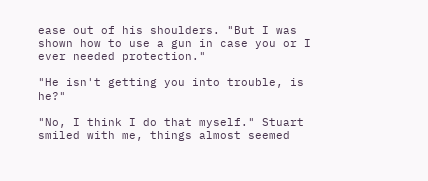ease out of his shoulders. "But I was shown how to use a gun in case you or I ever needed protection."

"He isn't getting you into trouble, is he?"

"No, I think I do that myself." Stuart smiled with me, things almost seemed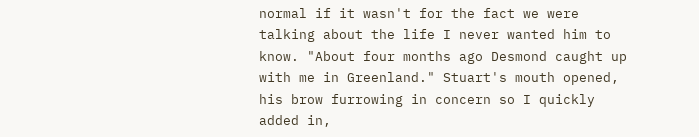normal if it wasn't for the fact we were talking about the life I never wanted him to know. "About four months ago Desmond caught up with me in Greenland." Stuart's mouth opened, his brow furrowing in concern so I quickly added in,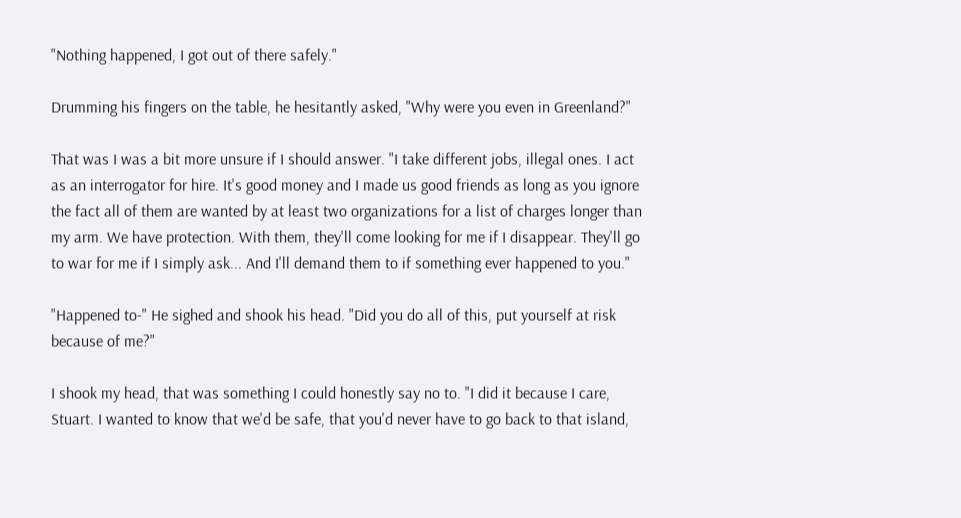"Nothing happened, I got out of there safely."

Drumming his fingers on the table, he hesitantly asked, "Why were you even in Greenland?"

That was I was a bit more unsure if I should answer. "I take different jobs, illegal ones. I act as an interrogator for hire. It's good money and I made us good friends as long as you ignore the fact all of them are wanted by at least two organizations for a list of charges longer than my arm. We have protection. With them, they'll come looking for me if I disappear. They'll go to war for me if I simply ask... And I'll demand them to if something ever happened to you."

"Happened to-" He sighed and shook his head. "Did you do all of this, put yourself at risk because of me?"

I shook my head, that was something I could honestly say no to. "I did it because I care, Stuart. I wanted to know that we'd be safe, that you'd never have to go back to that island,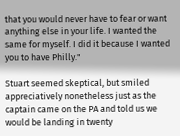that you would never have to fear or want anything else in your life. I wanted the same for myself. I did it because I wanted you to have Philly."

Stuart seemed skeptical, but smiled appreciatively nonetheless just as the captain came on the PA and told us we would be landing in twenty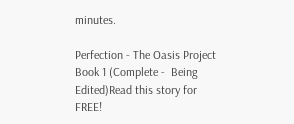minutes.

Perfection - The Oasis Project Book 1 (Complete -  Being Edited)Read this story for FREE!